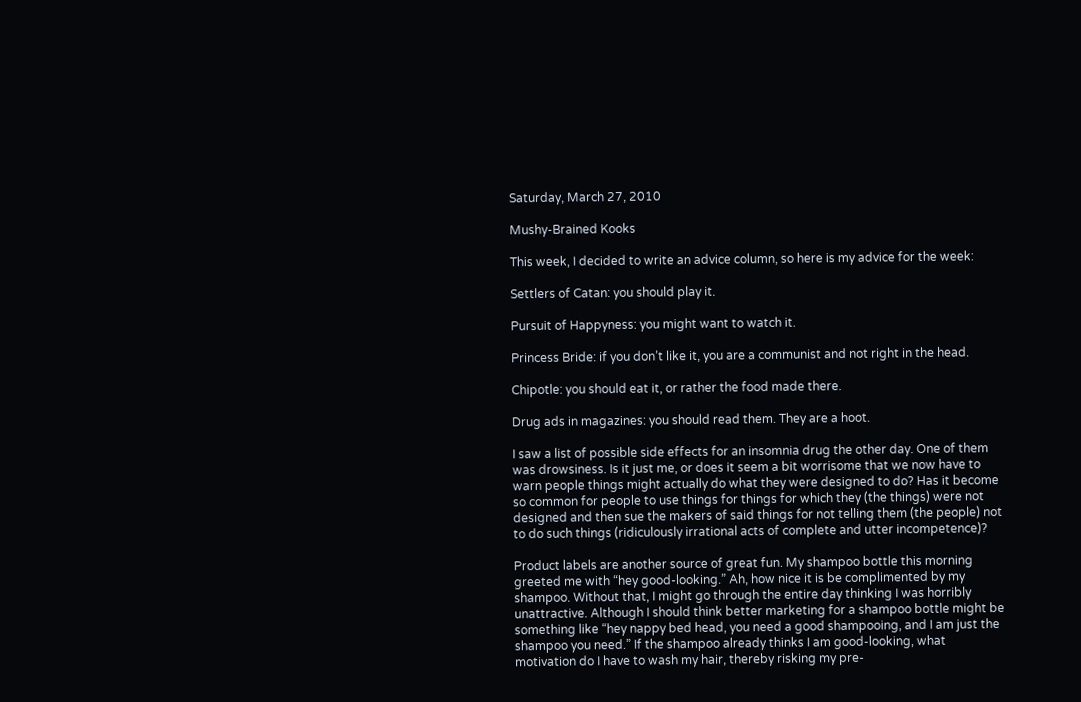Saturday, March 27, 2010

Mushy-Brained Kooks

This week, I decided to write an advice column, so here is my advice for the week:

Settlers of Catan: you should play it.

Pursuit of Happyness: you might want to watch it.

Princess Bride: if you don’t like it, you are a communist and not right in the head.

Chipotle: you should eat it, or rather the food made there.

Drug ads in magazines: you should read them. They are a hoot.

I saw a list of possible side effects for an insomnia drug the other day. One of them was drowsiness. Is it just me, or does it seem a bit worrisome that we now have to warn people things might actually do what they were designed to do? Has it become so common for people to use things for things for which they (the things) were not designed and then sue the makers of said things for not telling them (the people) not to do such things (ridiculously irrational acts of complete and utter incompetence)?

Product labels are another source of great fun. My shampoo bottle this morning greeted me with “hey good-looking.” Ah, how nice it is be complimented by my shampoo. Without that, I might go through the entire day thinking I was horribly unattractive. Although I should think better marketing for a shampoo bottle might be something like “hey nappy bed head, you need a good shampooing, and I am just the shampoo you need.” If the shampoo already thinks I am good-looking, what motivation do I have to wash my hair, thereby risking my pre-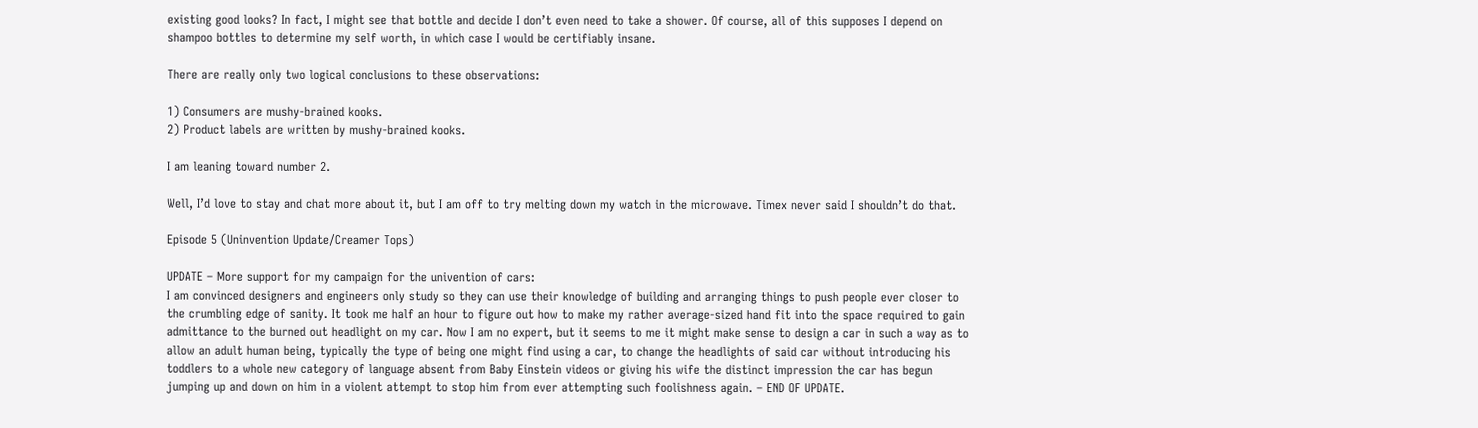existing good looks? In fact, I might see that bottle and decide I don’t even need to take a shower. Of course, all of this supposes I depend on shampoo bottles to determine my self worth, in which case I would be certifiably insane.

There are really only two logical conclusions to these observations:

1) Consumers are mushy-brained kooks.
2) Product labels are written by mushy-brained kooks.

I am leaning toward number 2.

Well, I’d love to stay and chat more about it, but I am off to try melting down my watch in the microwave. Timex never said I shouldn’t do that.

Episode 5 (Uninvention Update/Creamer Tops)

UPDATE – More support for my campaign for the univention of cars:
I am convinced designers and engineers only study so they can use their knowledge of building and arranging things to push people ever closer to the crumbling edge of sanity. It took me half an hour to figure out how to make my rather average-sized hand fit into the space required to gain admittance to the burned out headlight on my car. Now I am no expert, but it seems to me it might make sense to design a car in such a way as to allow an adult human being, typically the type of being one might find using a car, to change the headlights of said car without introducing his toddlers to a whole new category of language absent from Baby Einstein videos or giving his wife the distinct impression the car has begun jumping up and down on him in a violent attempt to stop him from ever attempting such foolishness again. – END OF UPDATE.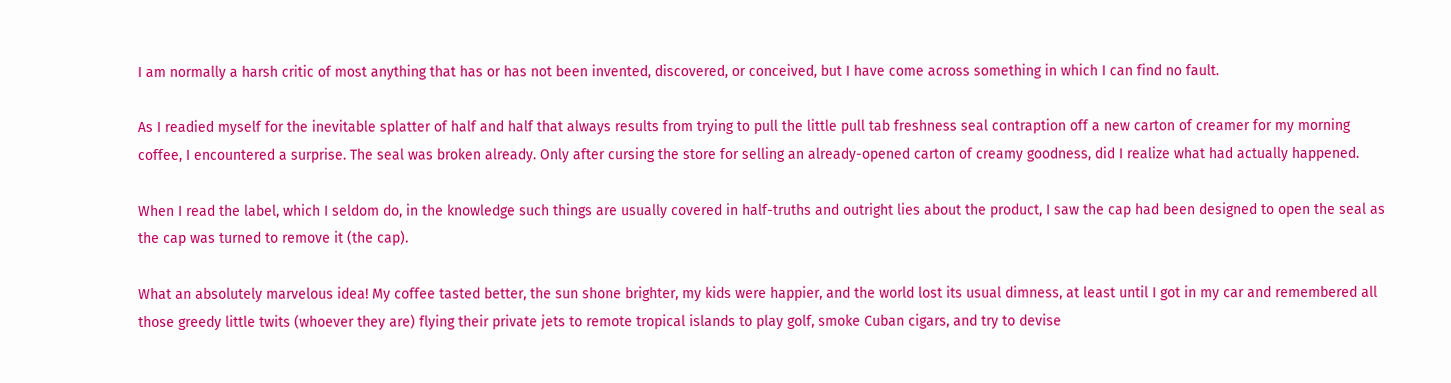I am normally a harsh critic of most anything that has or has not been invented, discovered, or conceived, but I have come across something in which I can find no fault.

As I readied myself for the inevitable splatter of half and half that always results from trying to pull the little pull tab freshness seal contraption off a new carton of creamer for my morning coffee, I encountered a surprise. The seal was broken already. Only after cursing the store for selling an already-opened carton of creamy goodness, did I realize what had actually happened.

When I read the label, which I seldom do, in the knowledge such things are usually covered in half-truths and outright lies about the product, I saw the cap had been designed to open the seal as the cap was turned to remove it (the cap).

What an absolutely marvelous idea! My coffee tasted better, the sun shone brighter, my kids were happier, and the world lost its usual dimness, at least until I got in my car and remembered all those greedy little twits (whoever they are) flying their private jets to remote tropical islands to play golf, smoke Cuban cigars, and try to devise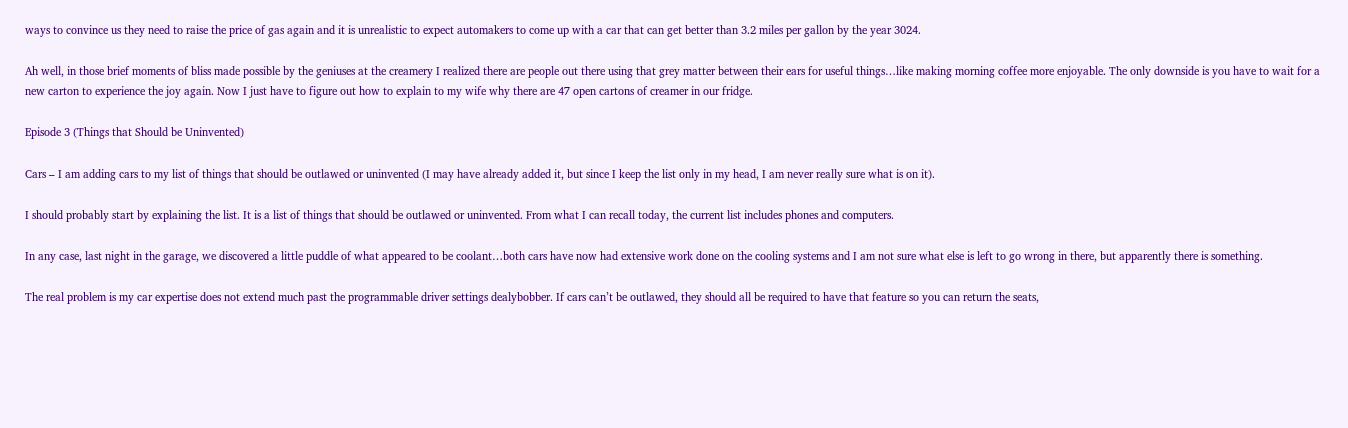ways to convince us they need to raise the price of gas again and it is unrealistic to expect automakers to come up with a car that can get better than 3.2 miles per gallon by the year 3024.

Ah well, in those brief moments of bliss made possible by the geniuses at the creamery I realized there are people out there using that grey matter between their ears for useful things…like making morning coffee more enjoyable. The only downside is you have to wait for a new carton to experience the joy again. Now I just have to figure out how to explain to my wife why there are 47 open cartons of creamer in our fridge.

Episode 3 (Things that Should be Uninvented)

Cars – I am adding cars to my list of things that should be outlawed or uninvented (I may have already added it, but since I keep the list only in my head, I am never really sure what is on it).

I should probably start by explaining the list. It is a list of things that should be outlawed or uninvented. From what I can recall today, the current list includes phones and computers.

In any case, last night in the garage, we discovered a little puddle of what appeared to be coolant…both cars have now had extensive work done on the cooling systems and I am not sure what else is left to go wrong in there, but apparently there is something.

The real problem is my car expertise does not extend much past the programmable driver settings dealybobber. If cars can’t be outlawed, they should all be required to have that feature so you can return the seats,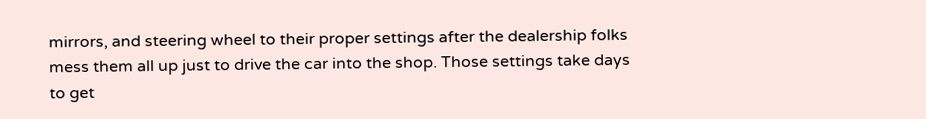mirrors, and steering wheel to their proper settings after the dealership folks mess them all up just to drive the car into the shop. Those settings take days to get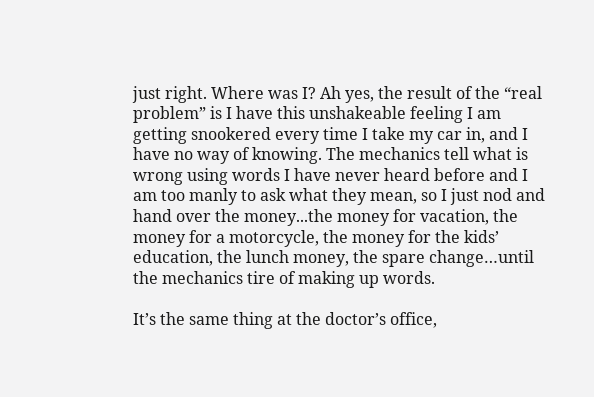just right. Where was I? Ah yes, the result of the “real problem” is I have this unshakeable feeling I am getting snookered every time I take my car in, and I have no way of knowing. The mechanics tell what is wrong using words I have never heard before and I am too manly to ask what they mean, so I just nod and hand over the money...the money for vacation, the money for a motorcycle, the money for the kids’ education, the lunch money, the spare change…until the mechanics tire of making up words.

It’s the same thing at the doctor’s office,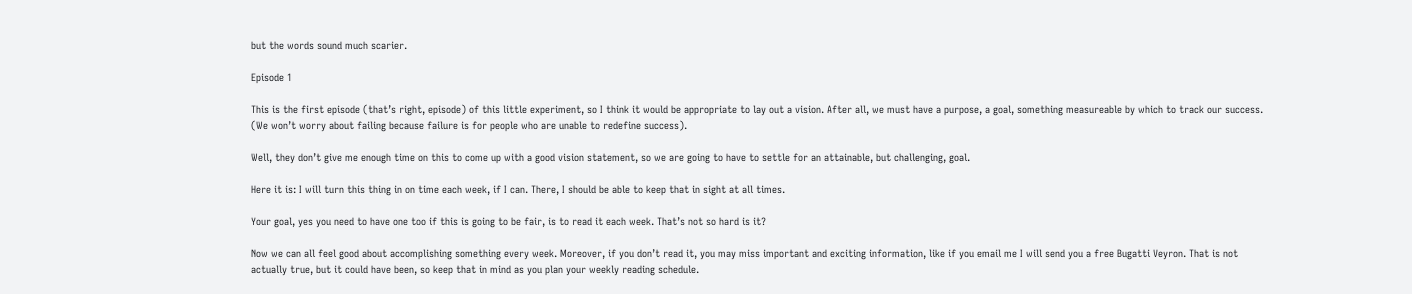but the words sound much scarier.

Episode 1

This is the first episode (that’s right, episode) of this little experiment, so I think it would be appropriate to lay out a vision. After all, we must have a purpose, a goal, something measureable by which to track our success. (We won’t worry about failing because failure is for people who are unable to redefine success).

Well, they don’t give me enough time on this to come up with a good vision statement, so we are going to have to settle for an attainable, but challenging, goal.

Here it is: I will turn this thing in on time each week, if I can. There, I should be able to keep that in sight at all times.

Your goal, yes you need to have one too if this is going to be fair, is to read it each week. That’s not so hard is it?

Now we can all feel good about accomplishing something every week. Moreover, if you don’t read it, you may miss important and exciting information, like if you email me I will send you a free Bugatti Veyron. That is not actually true, but it could have been, so keep that in mind as you plan your weekly reading schedule.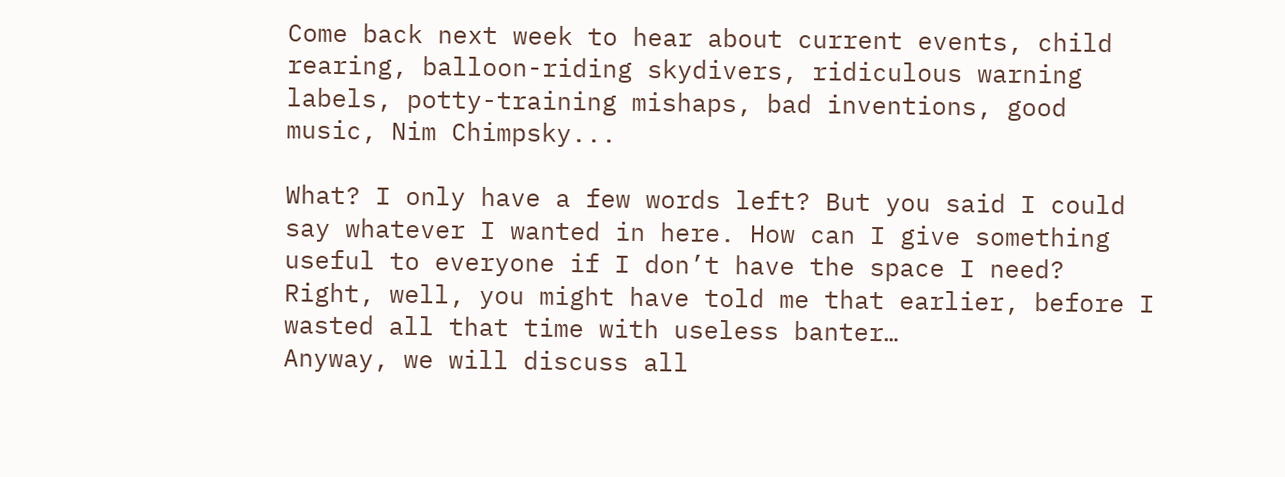Come back next week to hear about current events, child rearing, balloon-riding skydivers, ridiculous warning labels, potty-training mishaps, bad inventions, good music, Nim Chimpsky...

What? I only have a few words left? But you said I could say whatever I wanted in here. How can I give something useful to everyone if I don’t have the space I need? Right, well, you might have told me that earlier, before I wasted all that time with useless banter…
Anyway, we will discuss all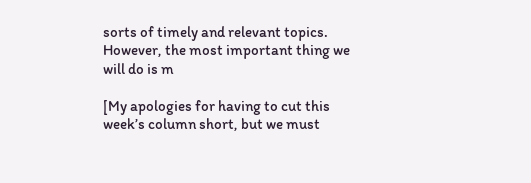sorts of timely and relevant topics. However, the most important thing we will do is m

[My apologies for having to cut this week’s column short, but we must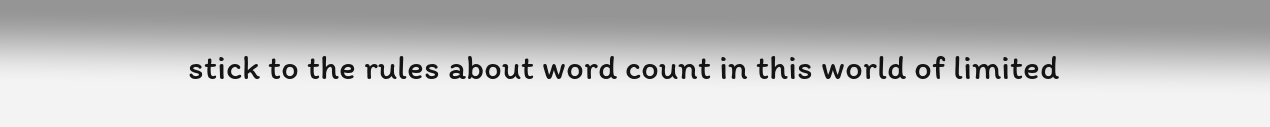stick to the rules about word count in this world of limited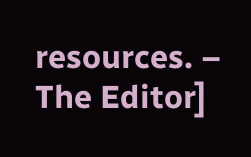resources. – The Editor]